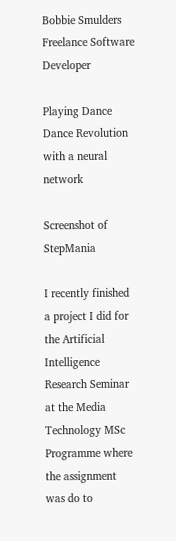Bobbie Smulders Freelance Software Developer

Playing Dance Dance Revolution with a neural network

Screenshot of StepMania

I recently finished a project I did for the Artificial Intelligence Research Seminar at the Media Technology MSc Programme where the assignment was do to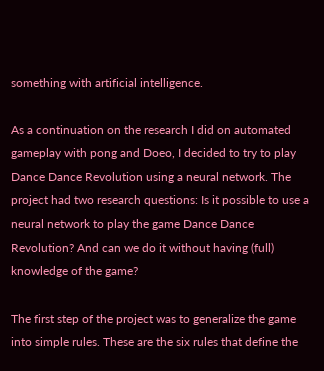something with artificial intelligence.

As a continuation on the research I did on automated gameplay with pong and Doeo, I decided to try to play Dance Dance Revolution using a neural network. The project had two research questions: Is it possible to use a neural network to play the game Dance Dance Revolution? And can we do it without having (full) knowledge of the game?

The first step of the project was to generalize the game into simple rules. These are the six rules that define the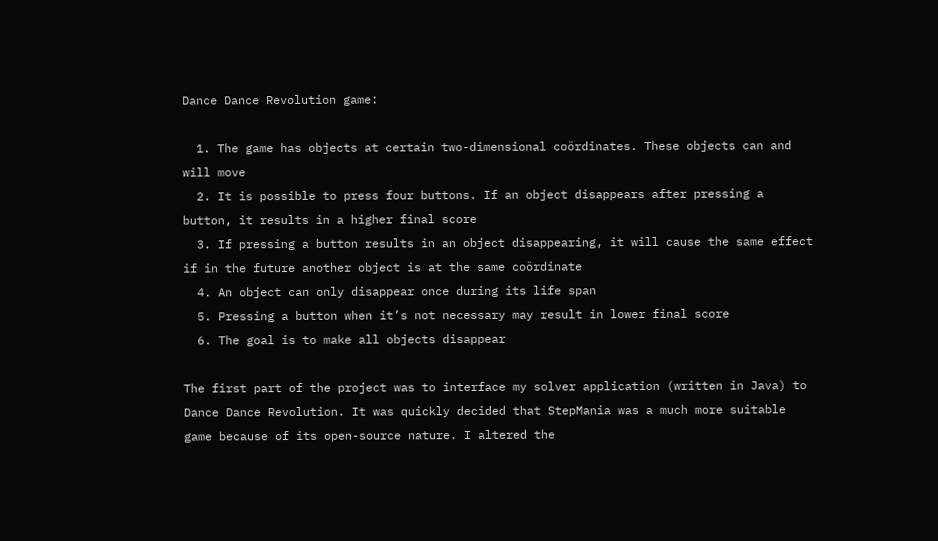Dance Dance Revolution game:

  1. The game has objects at certain two-dimensional coördinates. These objects can and will move
  2. It is possible to press four buttons. If an object disappears after pressing a button, it results in a higher final score
  3. If pressing a button results in an object disappearing, it will cause the same effect if in the future another object is at the same coördinate
  4. An object can only disappear once during its life span
  5. Pressing a button when it’s not necessary may result in lower final score
  6. The goal is to make all objects disappear

The first part of the project was to interface my solver application (written in Java) to Dance Dance Revolution. It was quickly decided that StepMania was a much more suitable game because of its open-source nature. I altered the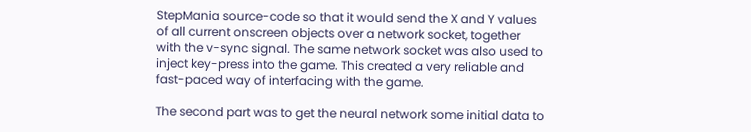StepMania source-code so that it would send the X and Y values of all current onscreen objects over a network socket, together with the v-sync signal. The same network socket was also used to inject key-press into the game. This created a very reliable and fast-paced way of interfacing with the game.

The second part was to get the neural network some initial data to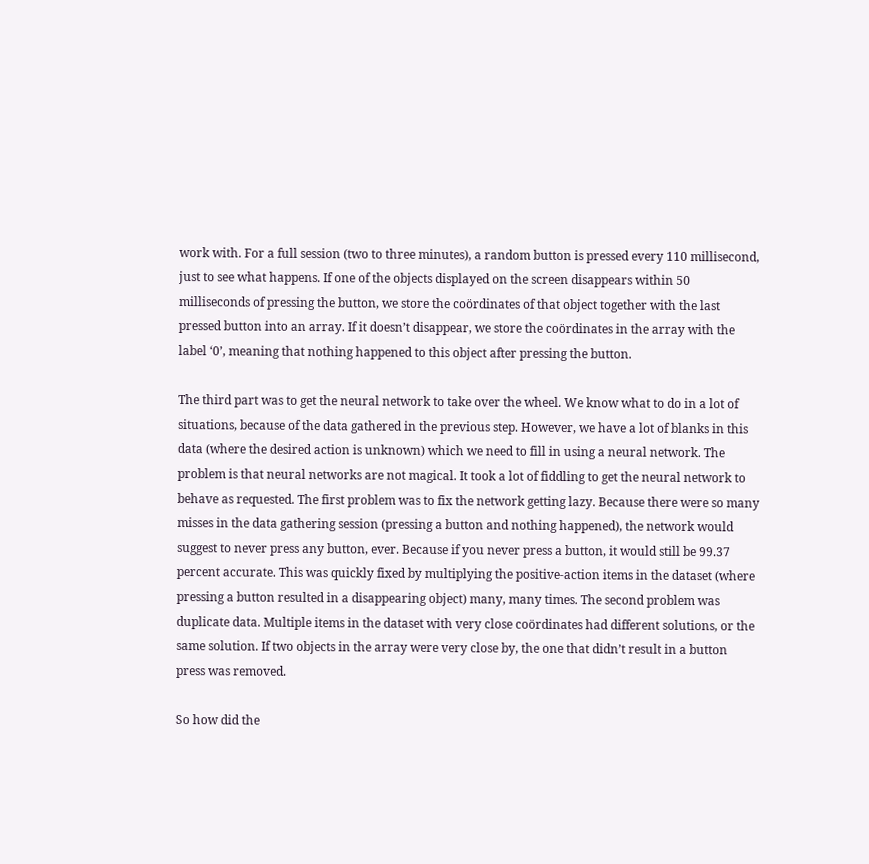work with. For a full session (two to three minutes), a random button is pressed every 110 millisecond, just to see what happens. If one of the objects displayed on the screen disappears within 50 milliseconds of pressing the button, we store the coördinates of that object together with the last pressed button into an array. If it doesn’t disappear, we store the coördinates in the array with the label ‘0’, meaning that nothing happened to this object after pressing the button.

The third part was to get the neural network to take over the wheel. We know what to do in a lot of situations, because of the data gathered in the previous step. However, we have a lot of blanks in this data (where the desired action is unknown) which we need to fill in using a neural network. The problem is that neural networks are not magical. It took a lot of fiddling to get the neural network to behave as requested. The first problem was to fix the network getting lazy. Because there were so many misses in the data gathering session (pressing a button and nothing happened), the network would suggest to never press any button, ever. Because if you never press a button, it would still be 99.37 percent accurate. This was quickly fixed by multiplying the positive-action items in the dataset (where pressing a button resulted in a disappearing object) many, many times. The second problem was duplicate data. Multiple items in the dataset with very close coördinates had different solutions, or the same solution. If two objects in the array were very close by, the one that didn’t result in a button press was removed.

So how did the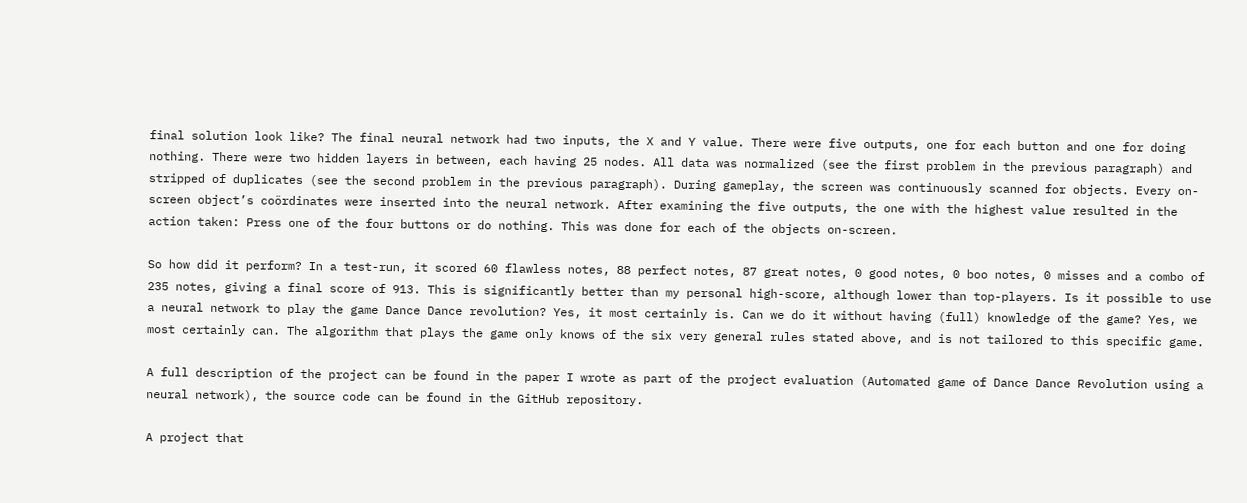final solution look like? The final neural network had two inputs, the X and Y value. There were five outputs, one for each button and one for doing nothing. There were two hidden layers in between, each having 25 nodes. All data was normalized (see the first problem in the previous paragraph) and stripped of duplicates (see the second problem in the previous paragraph). During gameplay, the screen was continuously scanned for objects. Every on-screen object’s coördinates were inserted into the neural network. After examining the five outputs, the one with the highest value resulted in the action taken: Press one of the four buttons or do nothing. This was done for each of the objects on-screen.

So how did it perform? In a test-run, it scored 60 flawless notes, 88 perfect notes, 87 great notes, 0 good notes, 0 boo notes, 0 misses and a combo of 235 notes, giving a final score of 913. This is significantly better than my personal high-score, although lower than top-players. Is it possible to use a neural network to play the game Dance Dance revolution? Yes, it most certainly is. Can we do it without having (full) knowledge of the game? Yes, we most certainly can. The algorithm that plays the game only knows of the six very general rules stated above, and is not tailored to this specific game.

A full description of the project can be found in the paper I wrote as part of the project evaluation (Automated game of Dance Dance Revolution using a neural network), the source code can be found in the GitHub repository.

A project that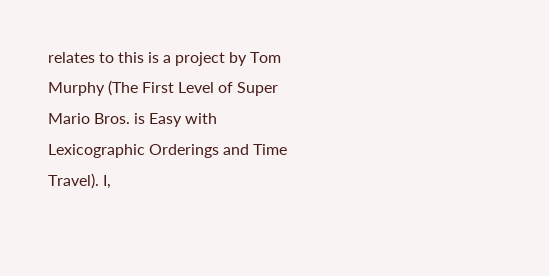relates to this is a project by Tom Murphy (The First Level of Super Mario Bros. is Easy with Lexicographic Orderings and Time Travel). I,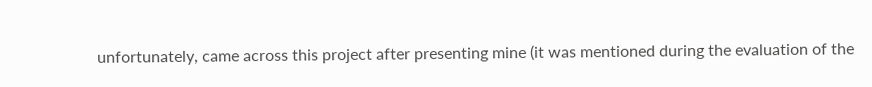unfortunately, came across this project after presenting mine (it was mentioned during the evaluation of the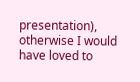presentation), otherwise I would have loved to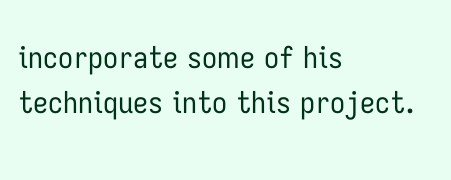incorporate some of his techniques into this project.